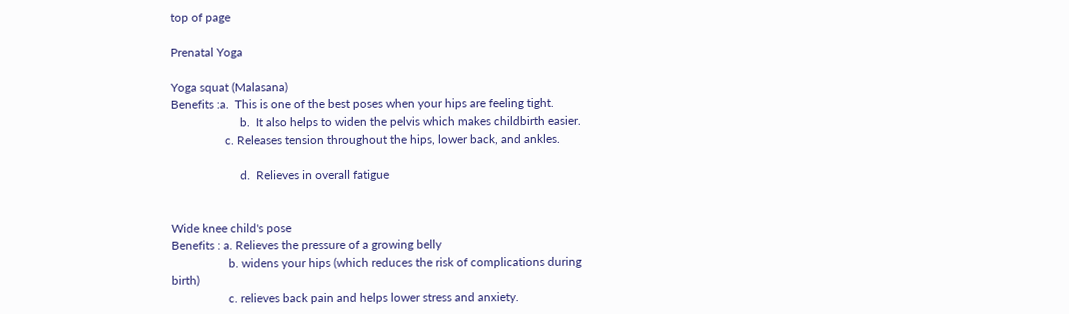top of page

Prenatal Yoga

Yoga squat (Malasana)
Benefits :a.  This is one of the best poses when your hips are feeling tight.
                       b.  It also helps to widen the pelvis which makes childbirth easier.
                  c. Releases tension throughout the hips, lower back, and ankles.

                       d.  Relieves in overall fatigue


Wide knee child's pose
Benefits : a. Relieves the pressure of a growing belly
                   b. widens your hips (which reduces the risk of complications during birth)
                   c. relieves back pain and helps lower stress and anxiety.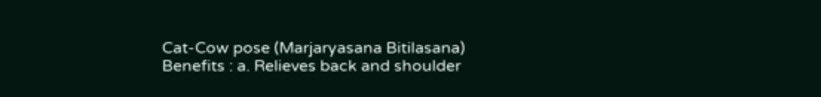Cat-Cow pose (Marjaryasana Bitilasana)
Benefits : a. Relieves back and shoulder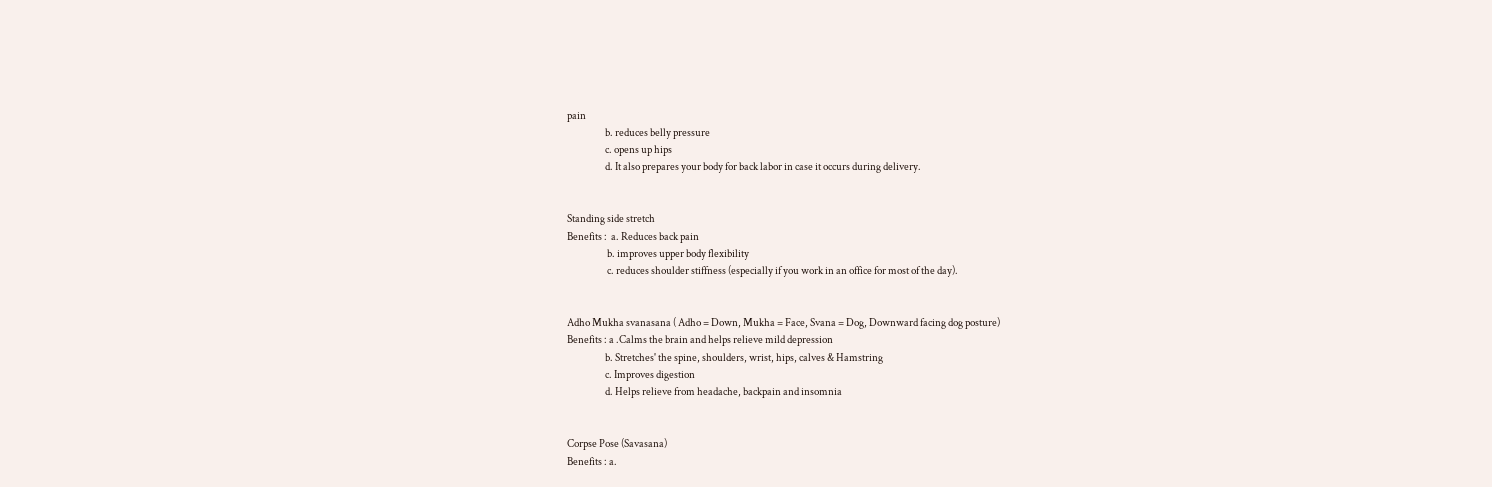pain
                   b. reduces belly pressure
                   c. opens up hips
                   d. It also prepares your body for back labor in case it occurs during delivery.


Standing side stretch
Benefits :  a. Reduces back pain
                    b. improves upper body flexibility
                    c. reduces shoulder stiffness (especially if you work in an office for most of the day).


Adho Mukha svanasana ( Adho = Down, Mukha = Face, Svana = Dog, Downward facing dog posture)
Benefits : a .Calms the brain and helps relieve mild depression
                   b. Stretches' the spine, shoulders, wrist, hips, calves & Hamstring
                   c. Improves digestion
                   d. Helps relieve from headache, backpain and insomnia


Corpse Pose (Savasana)
Benefits : a.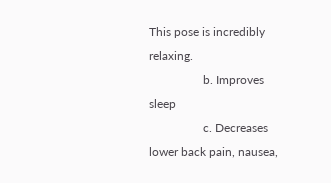This pose is incredibly relaxing.
                  b. Improves sleep
                  c. Decreases lower back pain, nausea,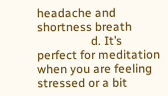headache and shortness breath
                  d. It’s perfect for meditation when you are feeling stressed or a bit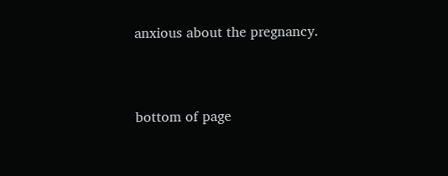anxious about the pregnancy.


bottom of page